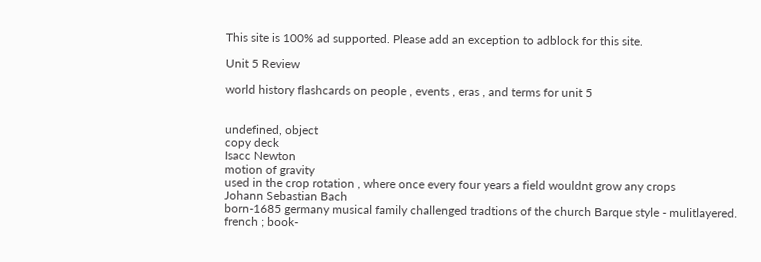This site is 100% ad supported. Please add an exception to adblock for this site.

Unit 5 Review

world history flashcards on people , events , eras , and terms for unit 5


undefined, object
copy deck
Isacc Newton
motion of gravity
used in the crop rotation , where once every four years a field wouldnt grow any crops
Johann Sebastian Bach
born-1685 germany musical family challenged tradtions of the church Barque style - mulitlayered.
french ; book-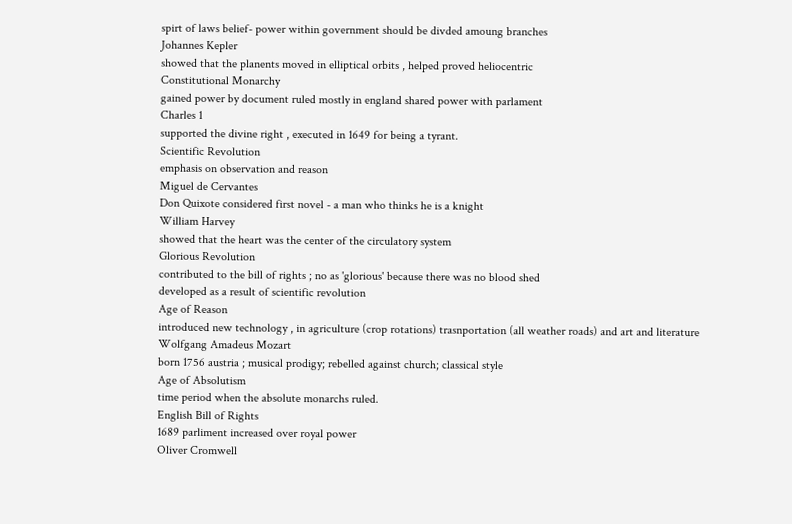spirt of laws belief- power within government should be divded amoung branches
Johannes Kepler
showed that the planents moved in elliptical orbits , helped proved heliocentric
Constitutional Monarchy
gained power by document ruled mostly in england shared power with parlament
Charles 1
supported the divine right , executed in 1649 for being a tyrant.
Scientific Revolution
emphasis on observation and reason
Miguel de Cervantes
Don Quixote considered first novel - a man who thinks he is a knight
William Harvey
showed that the heart was the center of the circulatory system
Glorious Revolution
contributed to the bill of rights ; no as 'glorious' because there was no blood shed
developed as a result of scientific revolution
Age of Reason
introduced new technology , in agriculture (crop rotations) trasnportation (all weather roads) and art and literature
Wolfgang Amadeus Mozart
born 1756 austria ; musical prodigy; rebelled against church; classical style
Age of Absolutism
time period when the absolute monarchs ruled.
English Bill of Rights
1689 parliment increased over royal power
Oliver Cromwell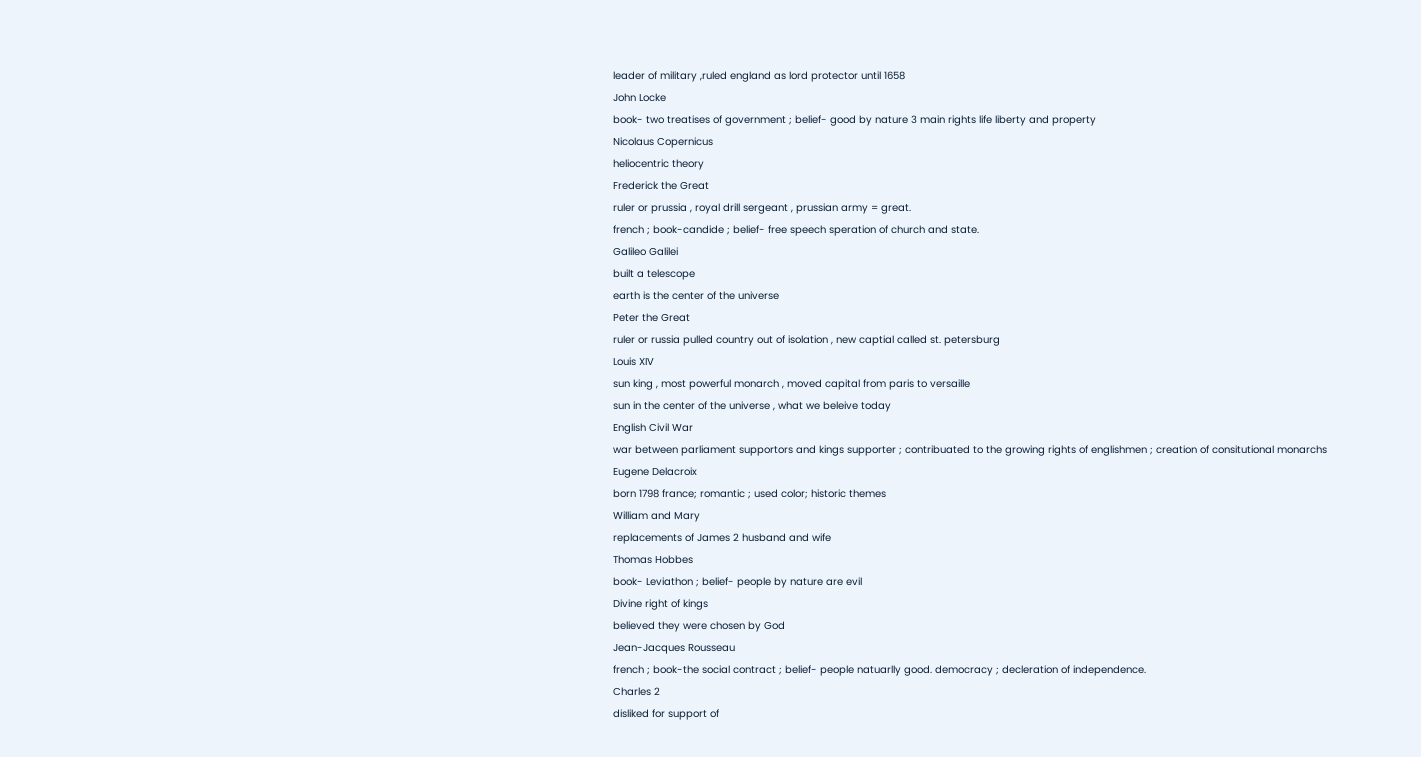leader of military ,ruled england as lord protector until 1658
John Locke
book- two treatises of government ; belief- good by nature 3 main rights life liberty and property
Nicolaus Copernicus
heliocentric theory
Frederick the Great
ruler or prussia , royal drill sergeant , prussian army = great.
french ; book-candide ; belief- free speech speration of church and state.
Galileo Galilei
built a telescope
earth is the center of the universe
Peter the Great
ruler or russia pulled country out of isolation , new captial called st. petersburg
Louis XIV
sun king , most powerful monarch , moved capital from paris to versaille
sun in the center of the universe , what we beleive today
English Civil War
war between parliament supportors and kings supporter ; contribuated to the growing rights of englishmen ; creation of consitutional monarchs
Eugene Delacroix
born 1798 france; romantic ; used color; historic themes
William and Mary
replacements of James 2 husband and wife
Thomas Hobbes
book- Leviathon ; belief- people by nature are evil
Divine right of kings
believed they were chosen by God
Jean-Jacques Rousseau
french ; book-the social contract ; belief- people natuarlly good. democracy ; decleration of independence.
Charles 2
disliked for support of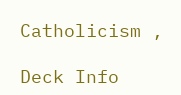Catholicism ,

Deck Info